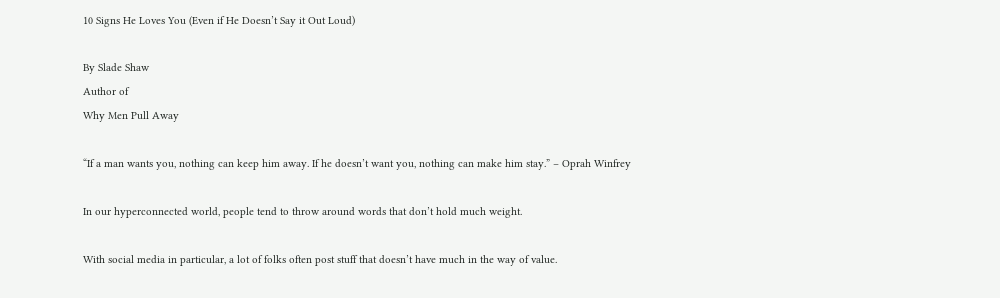10 Signs He Loves You (Even if He Doesn’t Say it Out Loud)

By Slade Shaw
Author of
Why Men Pull Away

“If a man wants you, nothing can keep him away. If he doesn’t want you, nothing can make him stay.” – Oprah Winfrey

In our hyperconnected world, people tend to throw around words that don’t hold much weight.

With social media in particular, a lot of folks often post stuff that doesn’t have much in the way of value.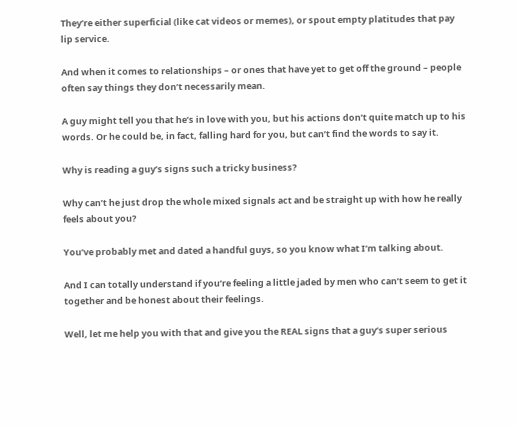They’re either superficial (like cat videos or memes), or spout empty platitudes that pay lip service.

And when it comes to relationships – or ones that have yet to get off the ground – people often say things they don’t necessarily mean.

A guy might tell you that he’s in love with you, but his actions don’t quite match up to his words. Or he could be, in fact, falling hard for you, but can’t find the words to say it.

Why is reading a guy’s signs such a tricky business?

Why can’t he just drop the whole mixed signals act and be straight up with how he really feels about you?

You’ve probably met and dated a handful guys, so you know what I’m talking about.

And I can totally understand if you’re feeling a little jaded by men who can’t seem to get it together and be honest about their feelings.

Well, let me help you with that and give you the REAL signs that a guy’s super serious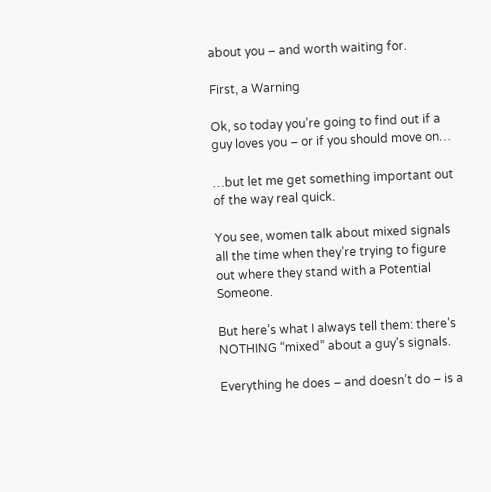about you – and worth waiting for.

First, a Warning

Ok, so today you’re going to find out if a guy loves you – or if you should move on…

…but let me get something important out of the way real quick.

You see, women talk about mixed signals all the time when they’re trying to figure out where they stand with a Potential Someone.

But here’s what I always tell them: there’s NOTHING “mixed” about a guy’s signals.

Everything he does – and doesn’t do – is a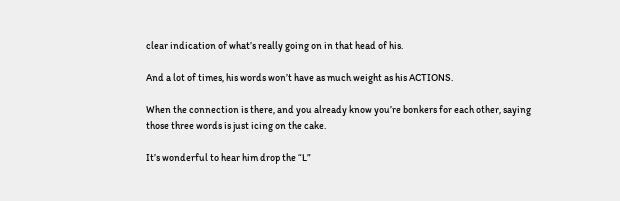clear indication of what’s really going on in that head of his.

And a lot of times, his words won’t have as much weight as his ACTIONS.

When the connection is there, and you already know you’re bonkers for each other, saying those three words is just icing on the cake.

It’s wonderful to hear him drop the “L”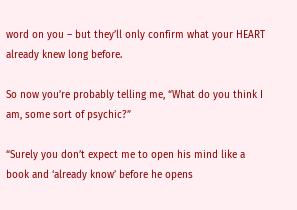word on you – but they’ll only confirm what your HEART already knew long before.

So now you’re probably telling me, “What do you think I am, some sort of psychic?”

“Surely you don’t expect me to open his mind like a book and ‘already know’ before he opens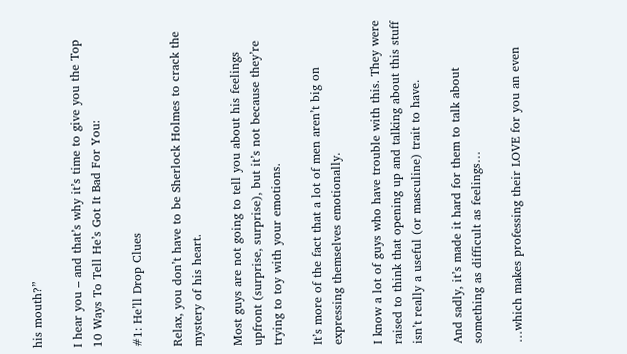his mouth?”

I hear you – and that’s why it’s time to give you the Top 10 Ways To Tell He’s Got It Bad For You:

#1: He’ll Drop Clues

Relax, you don’t have to be Sherlock Holmes to crack the mystery of his heart.

Most guys are not going to tell you about his feelings upfront (surprise, surprise), but it’s not because they’re trying to toy with your emotions.

It’s more of the fact that a lot of men aren’t big on expressing themselves emotionally.

I know a lot of guys who have trouble with this. They were raised to think that opening up and talking about this stuff isn’t really a useful (or masculine) trait to have.

And sadly, it’s made it hard for them to talk about something as difficult as feelings…

…which makes professing their LOVE for you an even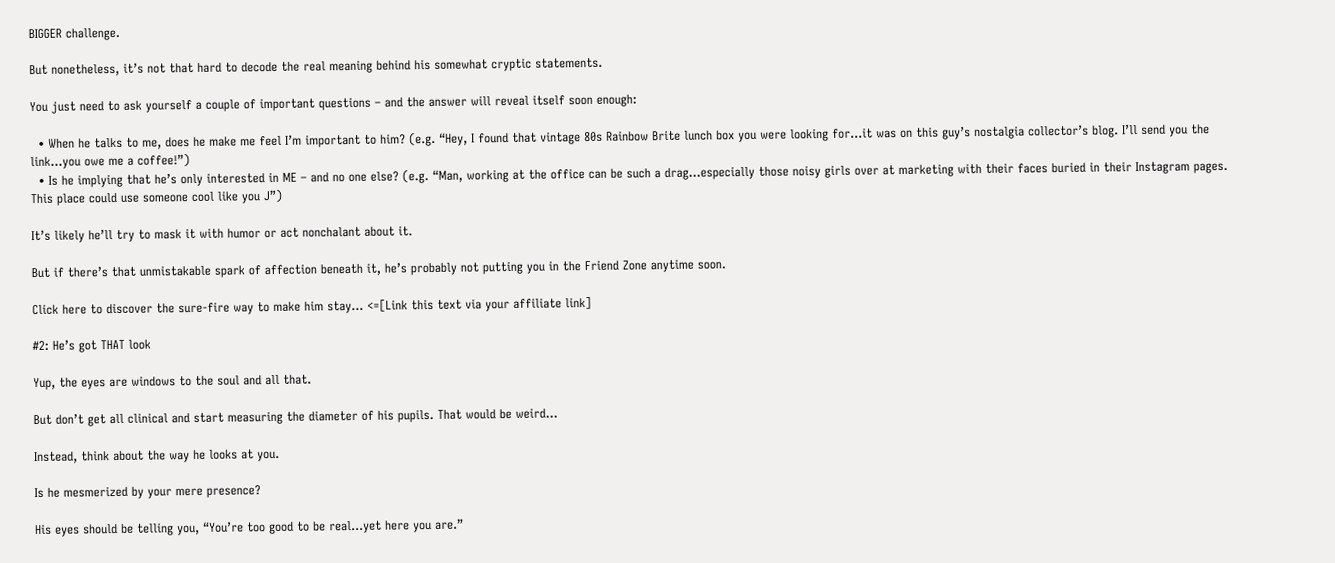BIGGER challenge.

But nonetheless, it’s not that hard to decode the real meaning behind his somewhat cryptic statements.

You just need to ask yourself a couple of important questions – and the answer will reveal itself soon enough:

  • When he talks to me, does he make me feel I’m important to him? (e.g. “Hey, I found that vintage 80s Rainbow Brite lunch box you were looking for…it was on this guy’s nostalgia collector’s blog. I’ll send you the link…you owe me a coffee!”)
  • Is he implying that he’s only interested in ME – and no one else? (e.g. “Man, working at the office can be such a drag…especially those noisy girls over at marketing with their faces buried in their Instagram pages. This place could use someone cool like you J”)

It’s likely he’ll try to mask it with humor or act nonchalant about it.

But if there’s that unmistakable spark of affection beneath it, he’s probably not putting you in the Friend Zone anytime soon.

Click here to discover the sure-fire way to make him stay… <=[Link this text via your affiliate link]

#2: He’s got THAT look

Yup, the eyes are windows to the soul and all that.

But don’t get all clinical and start measuring the diameter of his pupils. That would be weird…

Instead, think about the way he looks at you.

Is he mesmerized by your mere presence?

His eyes should be telling you, “You’re too good to be real…yet here you are.”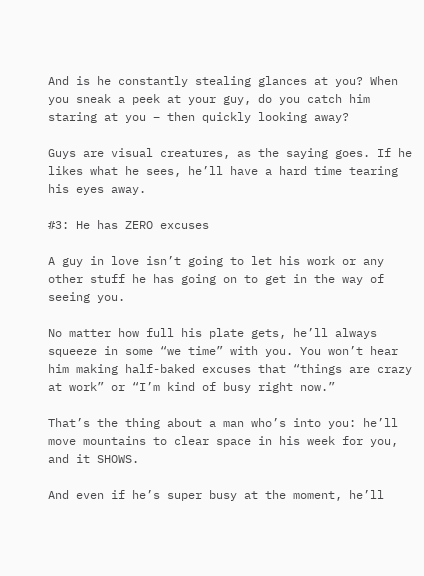And is he constantly stealing glances at you? When you sneak a peek at your guy, do you catch him staring at you – then quickly looking away?

Guys are visual creatures, as the saying goes. If he likes what he sees, he’ll have a hard time tearing his eyes away.

#3: He has ZERO excuses

A guy in love isn’t going to let his work or any other stuff he has going on to get in the way of seeing you.

No matter how full his plate gets, he’ll always squeeze in some “we time” with you. You won’t hear him making half-baked excuses that “things are crazy at work” or “I’m kind of busy right now.”

That’s the thing about a man who’s into you: he’ll move mountains to clear space in his week for you, and it SHOWS.

And even if he’s super busy at the moment, he’ll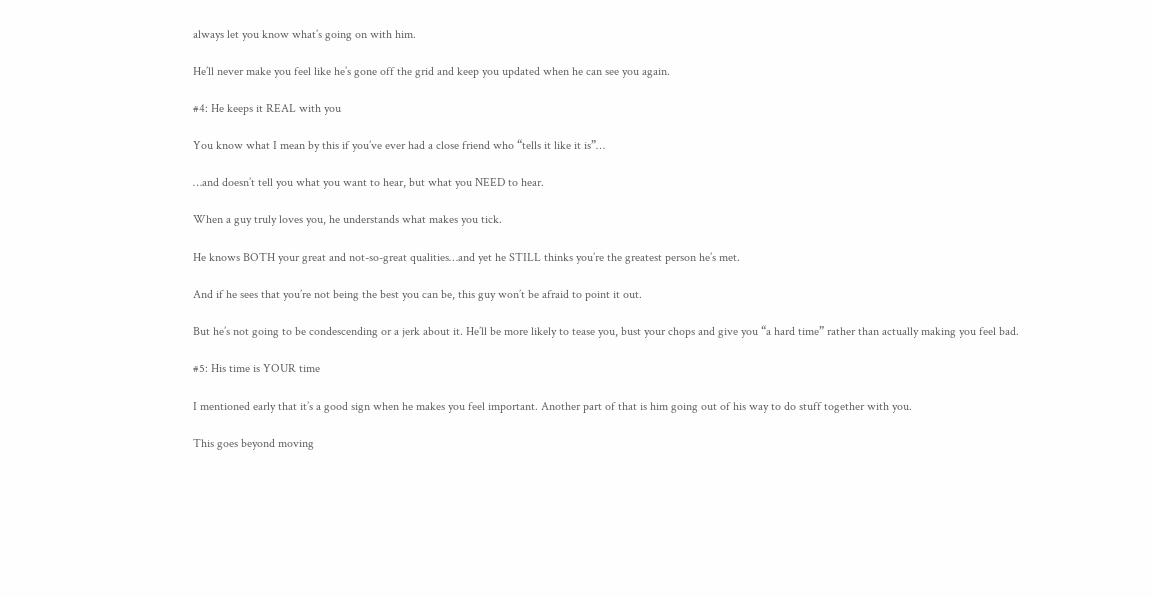always let you know what’s going on with him.

He’ll never make you feel like he’s gone off the grid and keep you updated when he can see you again.

#4: He keeps it REAL with you

You know what I mean by this if you’ve ever had a close friend who “tells it like it is”…

…and doesn’t tell you what you want to hear, but what you NEED to hear.

When a guy truly loves you, he understands what makes you tick.

He knows BOTH your great and not-so-great qualities…and yet he STILL thinks you’re the greatest person he’s met.

And if he sees that you’re not being the best you can be, this guy won’t be afraid to point it out.

But he’s not going to be condescending or a jerk about it. He’ll be more likely to tease you, bust your chops and give you “a hard time” rather than actually making you feel bad.

#5: His time is YOUR time

I mentioned early that it’s a good sign when he makes you feel important. Another part of that is him going out of his way to do stuff together with you.

This goes beyond moving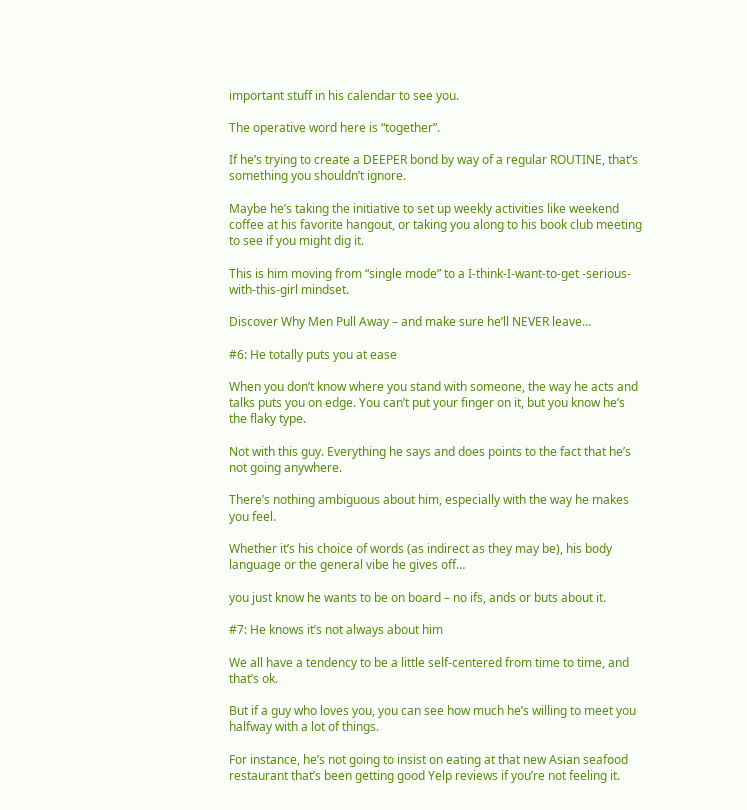important stuff in his calendar to see you.

The operative word here is “together”.

If he’s trying to create a DEEPER bond by way of a regular ROUTINE, that’s something you shouldn’t ignore.

Maybe he’s taking the initiative to set up weekly activities like weekend coffee at his favorite hangout, or taking you along to his book club meeting to see if you might dig it.

This is him moving from “single mode” to a I-think-I-want-to-get -serious-with-this-girl mindset.

Discover Why Men Pull Away – and make sure he’ll NEVER leave…

#6: He totally puts you at ease

When you don’t know where you stand with someone, the way he acts and talks puts you on edge. You can’t put your finger on it, but you know he’s the flaky type.

Not with this guy. Everything he says and does points to the fact that he’s not going anywhere.

There’s nothing ambiguous about him, especially with the way he makes you feel.

Whether it’s his choice of words (as indirect as they may be), his body language or the general vibe he gives off…

you just know he wants to be on board – no ifs, ands or buts about it.

#7: He knows it’s not always about him

We all have a tendency to be a little self-centered from time to time, and that’s ok.

But if a guy who loves you, you can see how much he’s willing to meet you halfway with a lot of things.

For instance, he’s not going to insist on eating at that new Asian seafood restaurant that’s been getting good Yelp reviews if you’re not feeling it.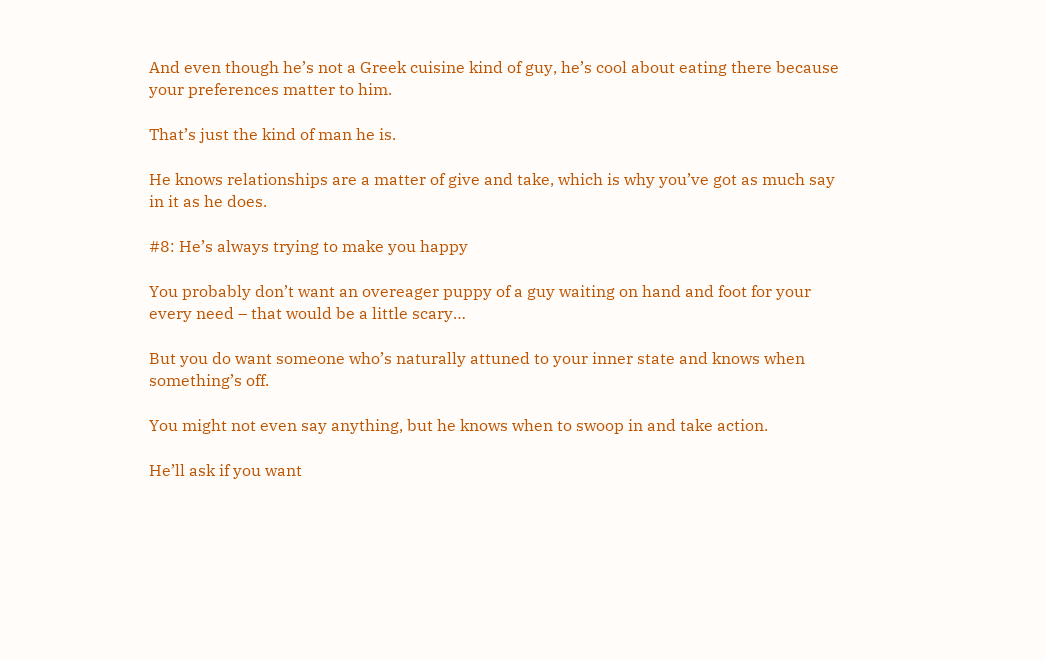And even though he’s not a Greek cuisine kind of guy, he’s cool about eating there because your preferences matter to him.

That’s just the kind of man he is.

He knows relationships are a matter of give and take, which is why you’ve got as much say in it as he does.

#8: He’s always trying to make you happy

You probably don’t want an overeager puppy of a guy waiting on hand and foot for your every need – that would be a little scary…

But you do want someone who’s naturally attuned to your inner state and knows when something’s off.

You might not even say anything, but he knows when to swoop in and take action.

He’ll ask if you want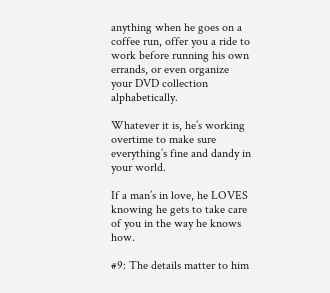anything when he goes on a coffee run, offer you a ride to work before running his own errands, or even organize your DVD collection alphabetically.

Whatever it is, he’s working overtime to make sure everything’s fine and dandy in your world.

If a man’s in love, he LOVES knowing he gets to take care of you in the way he knows how.

#9: The details matter to him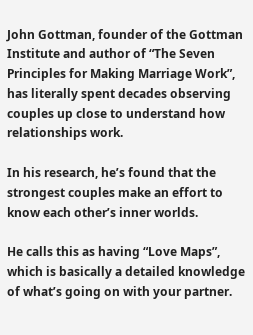John Gottman, founder of the Gottman Institute and author of “The Seven Principles for Making Marriage Work”, has literally spent decades observing couples up close to understand how relationships work.

In his research, he’s found that the strongest couples make an effort to know each other’s inner worlds.

He calls this as having “Love Maps”, which is basically a detailed knowledge of what’s going on with your partner.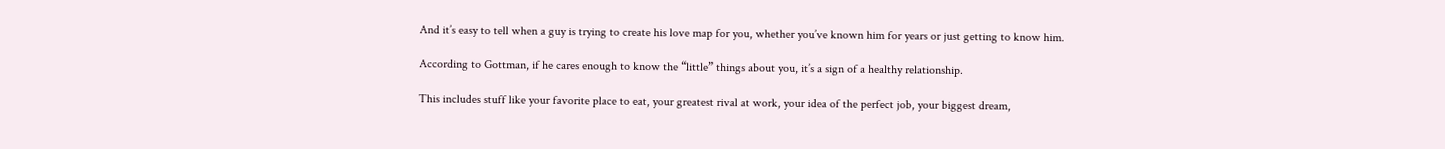And it’s easy to tell when a guy is trying to create his love map for you, whether you’ve known him for years or just getting to know him.

According to Gottman, if he cares enough to know the “little” things about you, it’s a sign of a healthy relationship.

This includes stuff like your favorite place to eat, your greatest rival at work, your idea of the perfect job, your biggest dream,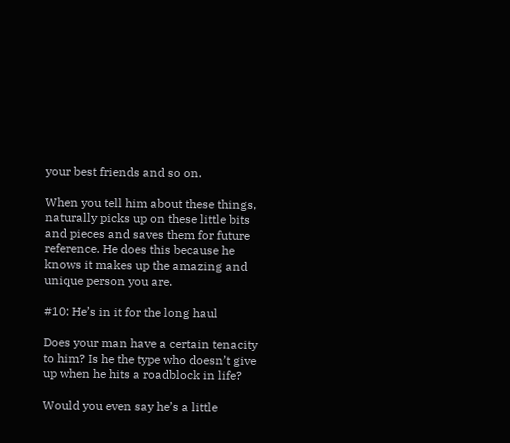your best friends and so on.

When you tell him about these things, naturally picks up on these little bits and pieces and saves them for future reference. He does this because he knows it makes up the amazing and unique person you are.

#10: He’s in it for the long haul

Does your man have a certain tenacity to him? Is he the type who doesn’t give up when he hits a roadblock in life?

Would you even say he’s a little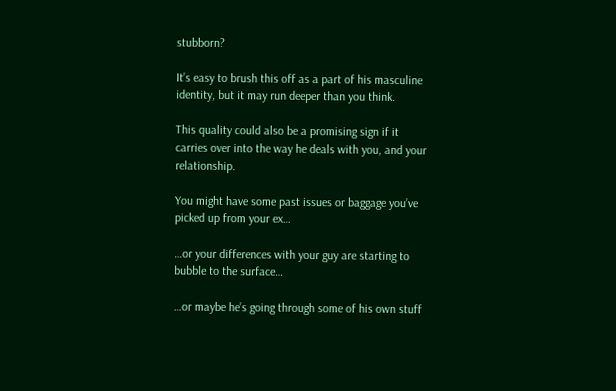stubborn?

It’s easy to brush this off as a part of his masculine identity, but it may run deeper than you think.

This quality could also be a promising sign if it carries over into the way he deals with you, and your relationship.

You might have some past issues or baggage you’ve picked up from your ex…

…or your differences with your guy are starting to bubble to the surface…

…or maybe he’s going through some of his own stuff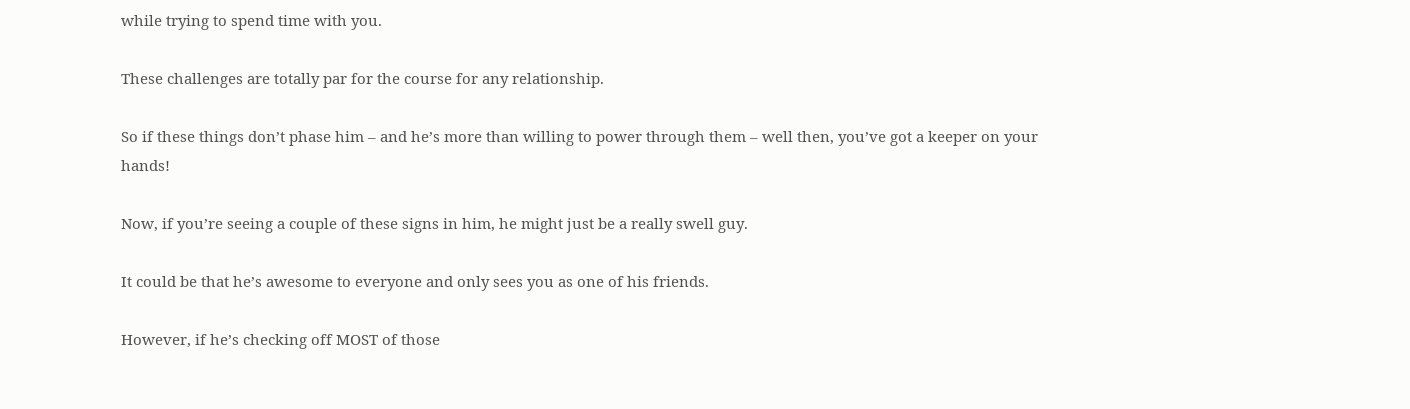while trying to spend time with you.

These challenges are totally par for the course for any relationship.

So if these things don’t phase him – and he’s more than willing to power through them – well then, you’ve got a keeper on your hands!

Now, if you’re seeing a couple of these signs in him, he might just be a really swell guy.

It could be that he’s awesome to everyone and only sees you as one of his friends.

However, if he’s checking off MOST of those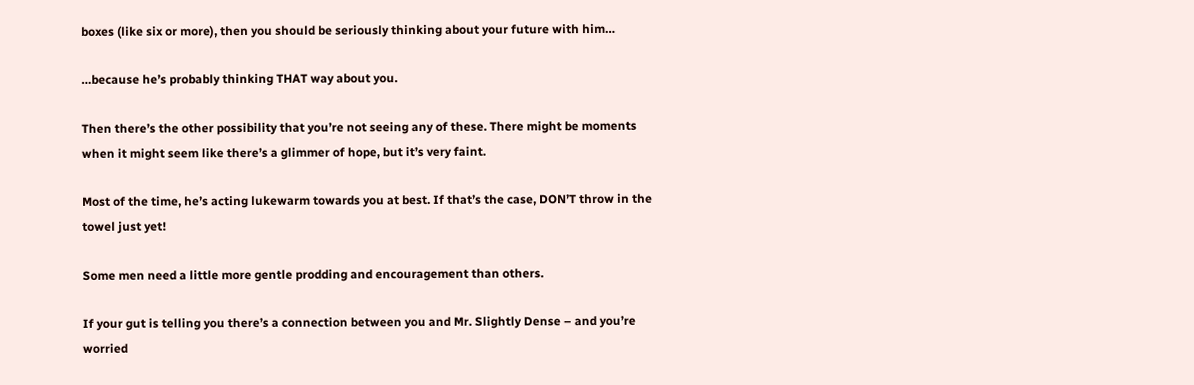boxes (like six or more), then you should be seriously thinking about your future with him…

…because he’s probably thinking THAT way about you.

Then there’s the other possibility that you’re not seeing any of these. There might be moments when it might seem like there’s a glimmer of hope, but it’s very faint.

Most of the time, he’s acting lukewarm towards you at best. If that’s the case, DON’T throw in the towel just yet!

Some men need a little more gentle prodding and encouragement than others.

If your gut is telling you there’s a connection between you and Mr. Slightly Dense – and you’re worried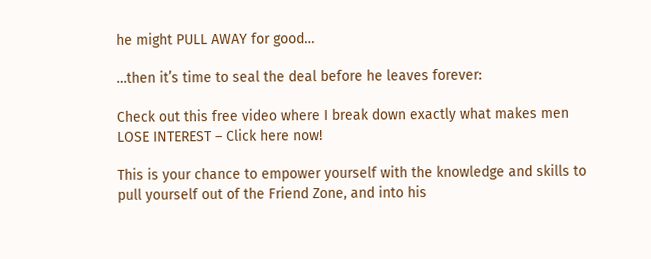he might PULL AWAY for good…

…then it’s time to seal the deal before he leaves forever:

Check out this free video where I break down exactly what makes men LOSE INTEREST – Click here now!

This is your chance to empower yourself with the knowledge and skills to pull yourself out of the Friend Zone, and into his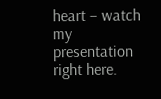heart – watch my presentation right here.